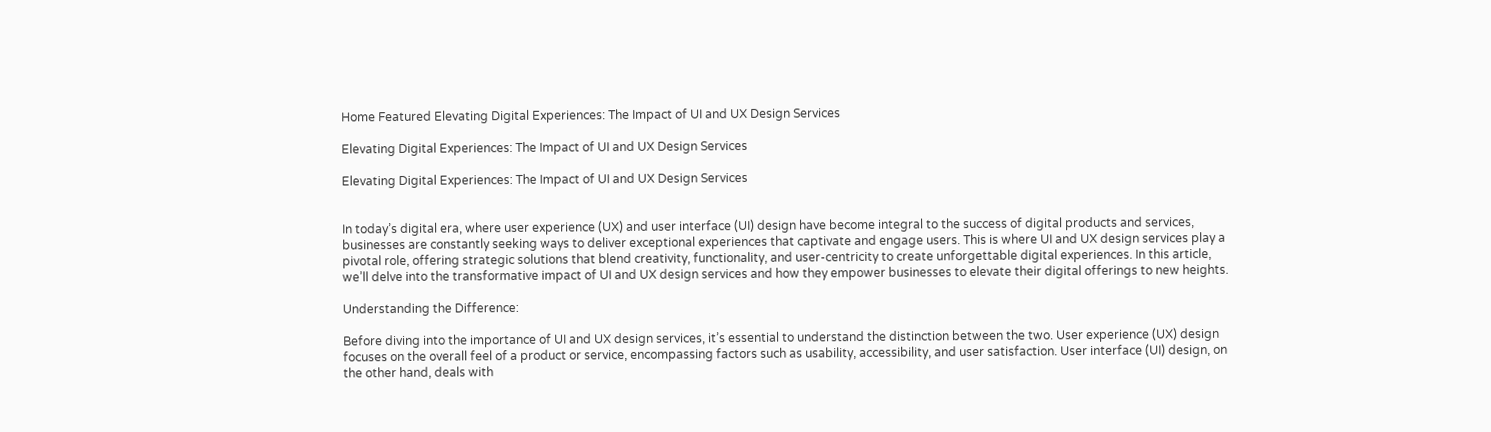Home Featured Elevating Digital Experiences: The Impact of UI and UX Design Services

Elevating Digital Experiences: The Impact of UI and UX Design Services

Elevating Digital Experiences: The Impact of UI and UX Design Services


In today’s digital era, where user experience (UX) and user interface (UI) design have become integral to the success of digital products and services, businesses are constantly seeking ways to deliver exceptional experiences that captivate and engage users. This is where UI and UX design services play a pivotal role, offering strategic solutions that blend creativity, functionality, and user-centricity to create unforgettable digital experiences. In this article, we’ll delve into the transformative impact of UI and UX design services and how they empower businesses to elevate their digital offerings to new heights.

Understanding the Difference:

Before diving into the importance of UI and UX design services, it’s essential to understand the distinction between the two. User experience (UX) design focuses on the overall feel of a product or service, encompassing factors such as usability, accessibility, and user satisfaction. User interface (UI) design, on the other hand, deals with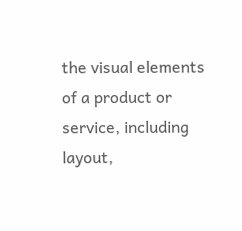the visual elements of a product or service, including layout,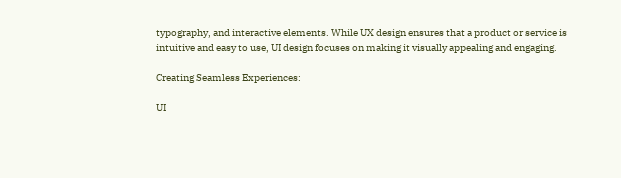typography, and interactive elements. While UX design ensures that a product or service is intuitive and easy to use, UI design focuses on making it visually appealing and engaging.

Creating Seamless Experiences:

UI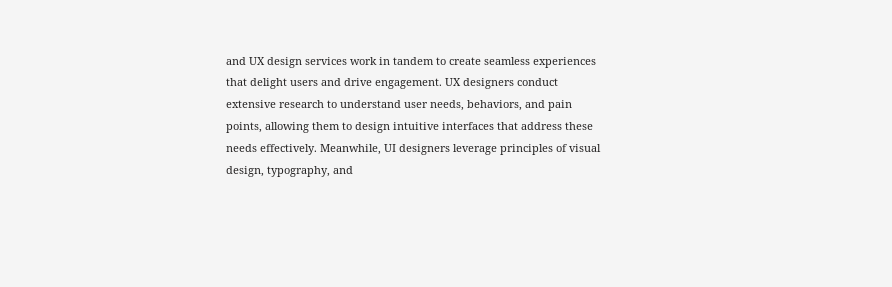and UX design services work in tandem to create seamless experiences that delight users and drive engagement. UX designers conduct extensive research to understand user needs, behaviors, and pain points, allowing them to design intuitive interfaces that address these needs effectively. Meanwhile, UI designers leverage principles of visual design, typography, and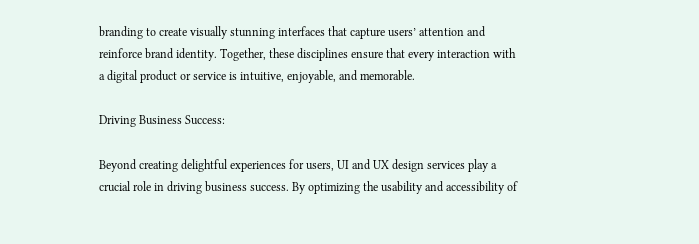branding to create visually stunning interfaces that capture users’ attention and reinforce brand identity. Together, these disciplines ensure that every interaction with a digital product or service is intuitive, enjoyable, and memorable.

Driving Business Success:

Beyond creating delightful experiences for users, UI and UX design services play a crucial role in driving business success. By optimizing the usability and accessibility of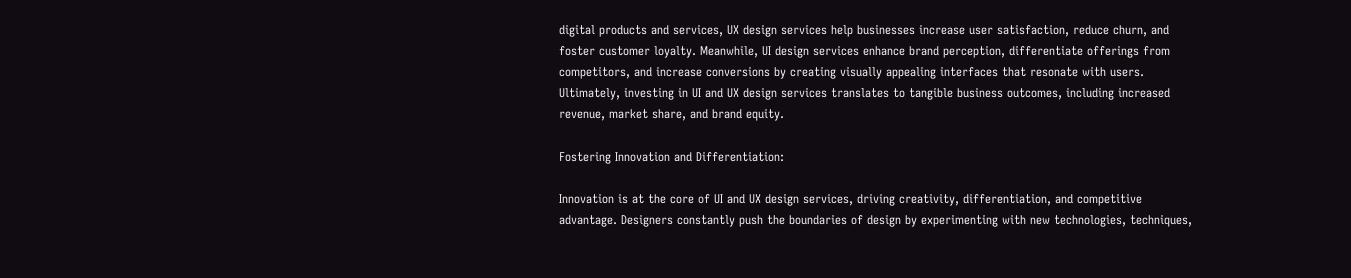digital products and services, UX design services help businesses increase user satisfaction, reduce churn, and foster customer loyalty. Meanwhile, UI design services enhance brand perception, differentiate offerings from competitors, and increase conversions by creating visually appealing interfaces that resonate with users. Ultimately, investing in UI and UX design services translates to tangible business outcomes, including increased revenue, market share, and brand equity.

Fostering Innovation and Differentiation:

Innovation is at the core of UI and UX design services, driving creativity, differentiation, and competitive advantage. Designers constantly push the boundaries of design by experimenting with new technologies, techniques,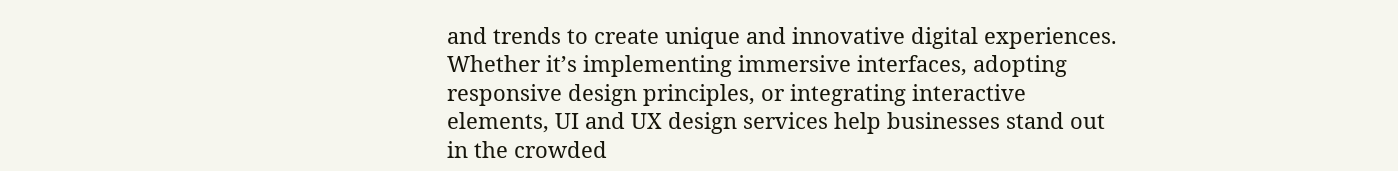and trends to create unique and innovative digital experiences. Whether it’s implementing immersive interfaces, adopting responsive design principles, or integrating interactive elements, UI and UX design services help businesses stand out in the crowded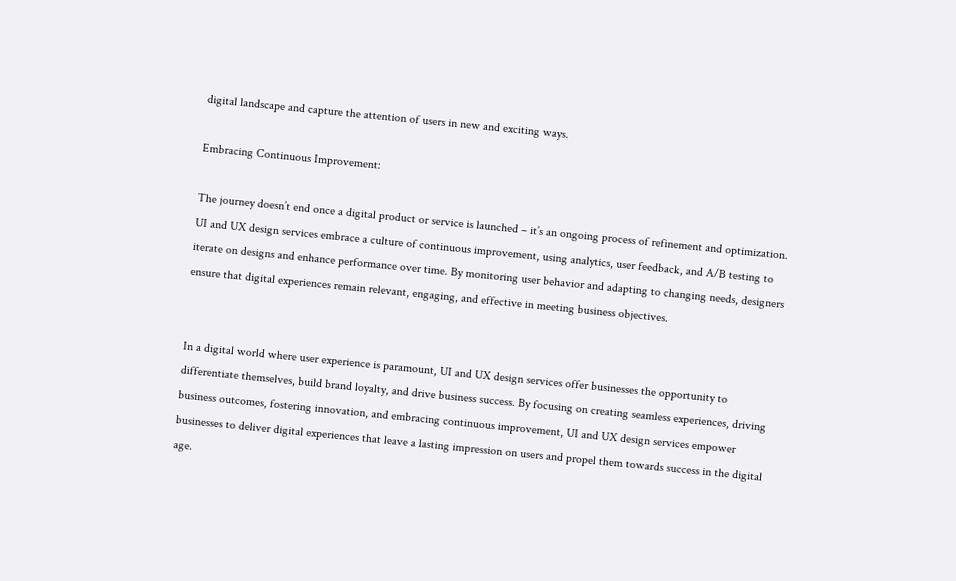digital landscape and capture the attention of users in new and exciting ways.

Embracing Continuous Improvement:

The journey doesn’t end once a digital product or service is launched – it’s an ongoing process of refinement and optimization. UI and UX design services embrace a culture of continuous improvement, using analytics, user feedback, and A/B testing to iterate on designs and enhance performance over time. By monitoring user behavior and adapting to changing needs, designers ensure that digital experiences remain relevant, engaging, and effective in meeting business objectives.


In a digital world where user experience is paramount, UI and UX design services offer businesses the opportunity to differentiate themselves, build brand loyalty, and drive business success. By focusing on creating seamless experiences, driving business outcomes, fostering innovation, and embracing continuous improvement, UI and UX design services empower businesses to deliver digital experiences that leave a lasting impression on users and propel them towards success in the digital age.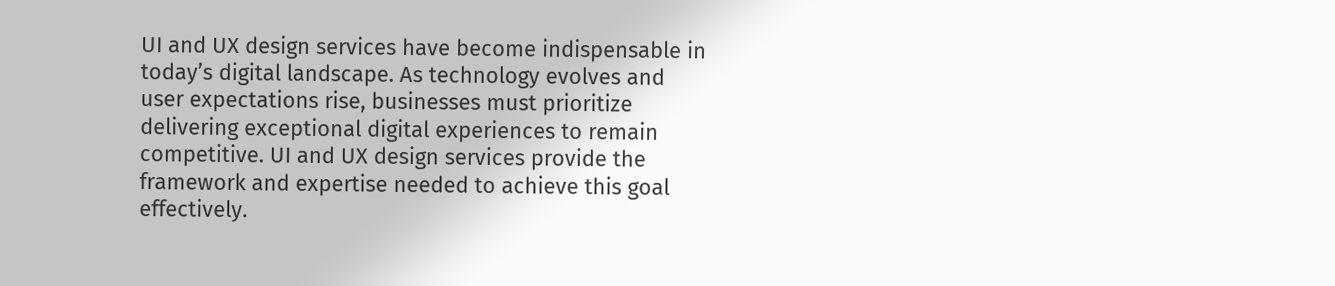UI and UX design services have become indispensable in today’s digital landscape. As technology evolves and user expectations rise, businesses must prioritize delivering exceptional digital experiences to remain competitive. UI and UX design services provide the framework and expertise needed to achieve this goal effectively.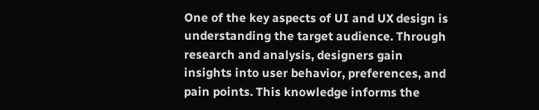One of the key aspects of UI and UX design is understanding the target audience. Through research and analysis, designers gain insights into user behavior, preferences, and pain points. This knowledge informs the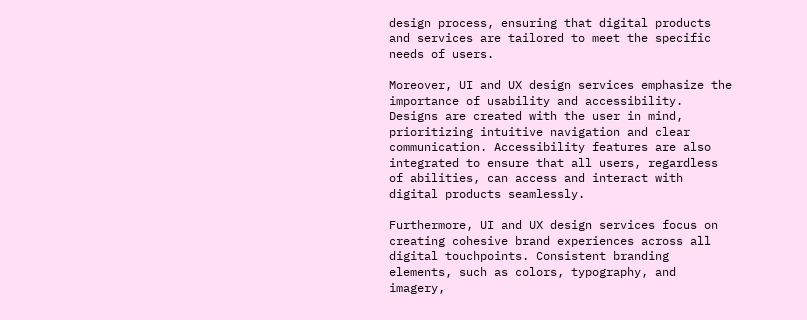design process, ensuring that digital products and services are tailored to meet the specific needs of users.

Moreover, UI and UX design services emphasize the importance of usability and accessibility. Designs are created with the user in mind, prioritizing intuitive navigation and clear communication. Accessibility features are also integrated to ensure that all users, regardless of abilities, can access and interact with digital products seamlessly.

Furthermore, UI and UX design services focus on creating cohesive brand experiences across all digital touchpoints. Consistent branding elements, such as colors, typography, and imagery,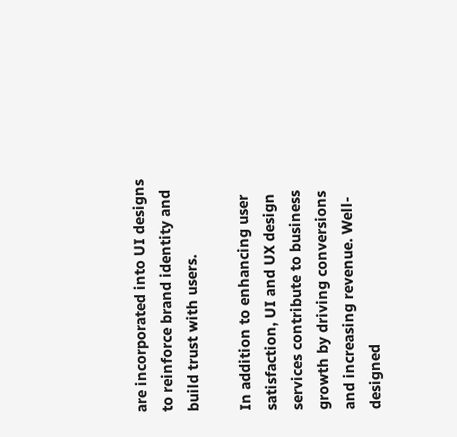are incorporated into UI designs to reinforce brand identity and build trust with users.

In addition to enhancing user satisfaction, UI and UX design services contribute to business growth by driving conversions and increasing revenue. Well-designed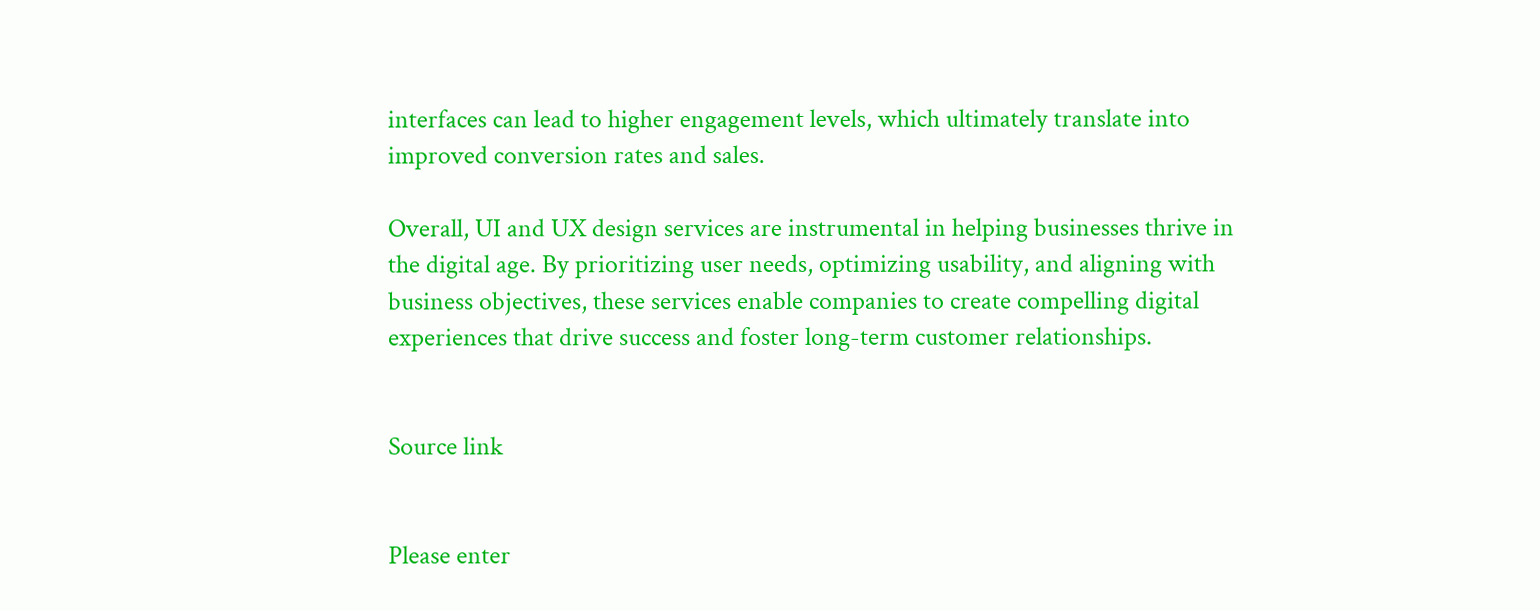interfaces can lead to higher engagement levels, which ultimately translate into improved conversion rates and sales.

Overall, UI and UX design services are instrumental in helping businesses thrive in the digital age. By prioritizing user needs, optimizing usability, and aligning with business objectives, these services enable companies to create compelling digital experiences that drive success and foster long-term customer relationships.


Source link


Please enter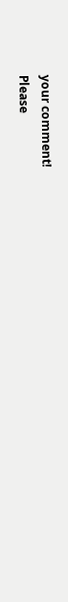your comment!
Please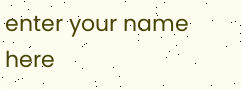enter your name here